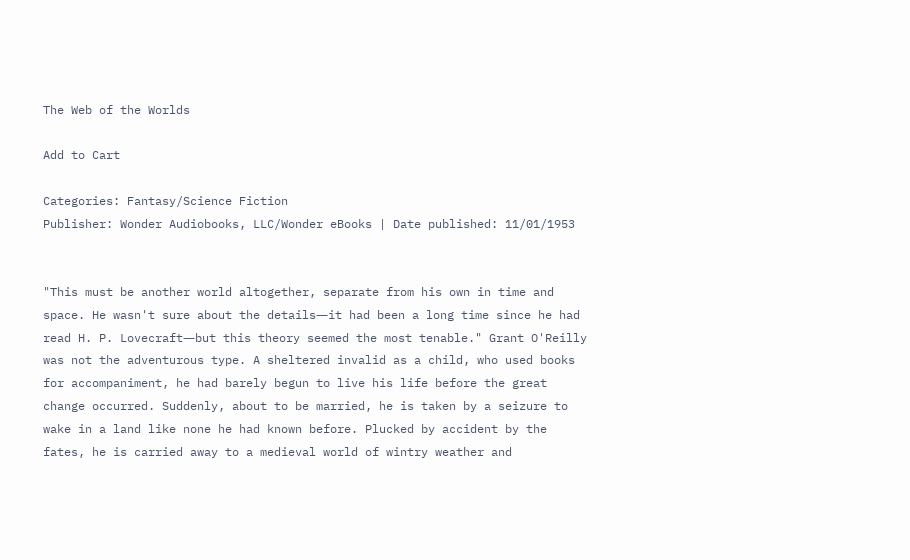The Web of the Worlds

Add to Cart

Categories: Fantasy/Science Fiction
Publisher: Wonder Audiobooks, LLC/Wonder eBooks | Date published: 11/01/1953


"This must be another world altogether, separate from his own in time and space. He wasn't sure about the details―it had been a long time since he had read H. P. Lovecraft―but this theory seemed the most tenable." Grant O'Reilly was not the adventurous type. A sheltered invalid as a child, who used books for accompaniment, he had barely begun to live his life before the great change occurred. Suddenly, about to be married, he is taken by a seizure to wake in a land like none he had known before. Plucked by accident by the fates, he is carried away to a medieval world of wintry weather and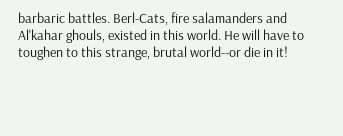barbaric battles. Berl-Cats, fire salamanders and Al'kahar ghouls, existed in this world. He will have to toughen to this strange, brutal world--or die in it!